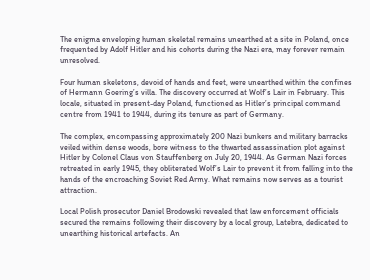The enigma enveloping human skeletal remains unearthed at a site in Poland, once frequented by Adolf Hitler and his cohorts during the Nazi era, may forever remain unresolved.

Four human skeletons, devoid of hands and feet, were unearthed within the confines of Hermann Goering’s villa. The discovery occurred at Wolf’s Lair in February. This locale, situated in present-day Poland, functioned as Hitler’s principal command centre from 1941 to 1944, during its tenure as part of Germany.

The complex, encompassing approximately 200 Nazi bunkers and military barracks veiled within dense woods, bore witness to the thwarted assassination plot against Hitler by Colonel Claus von Stauffenberg on July 20, 1944. As German Nazi forces retreated in early 1945, they obliterated Wolf’s Lair to prevent it from falling into the hands of the encroaching Soviet Red Army. What remains now serves as a tourist attraction.

Local Polish prosecutor Daniel Brodowski revealed that law enforcement officials secured the remains following their discovery by a local group, Latebra, dedicated to unearthing historical artefacts. An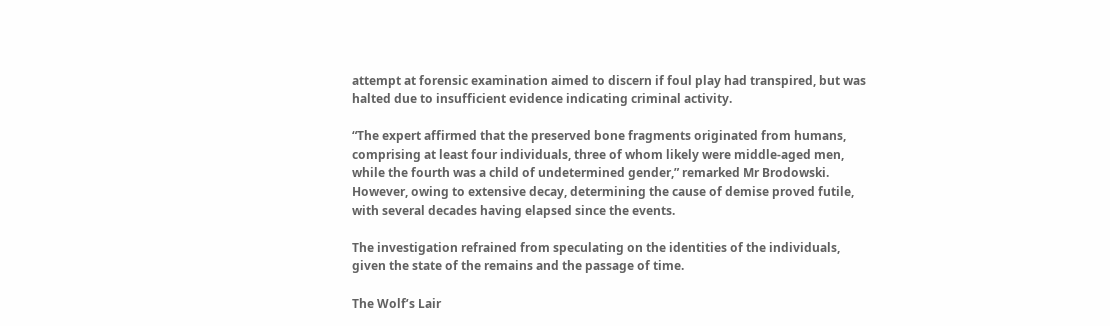attempt at forensic examination aimed to discern if foul play had transpired, but was halted due to insufficient evidence indicating criminal activity.

“The expert affirmed that the preserved bone fragments originated from humans, comprising at least four individuals, three of whom likely were middle-aged men, while the fourth was a child of undetermined gender,” remarked Mr Brodowski. However, owing to extensive decay, determining the cause of demise proved futile, with several decades having elapsed since the events.

The investigation refrained from speculating on the identities of the individuals, given the state of the remains and the passage of time.

The Wolf’s Lair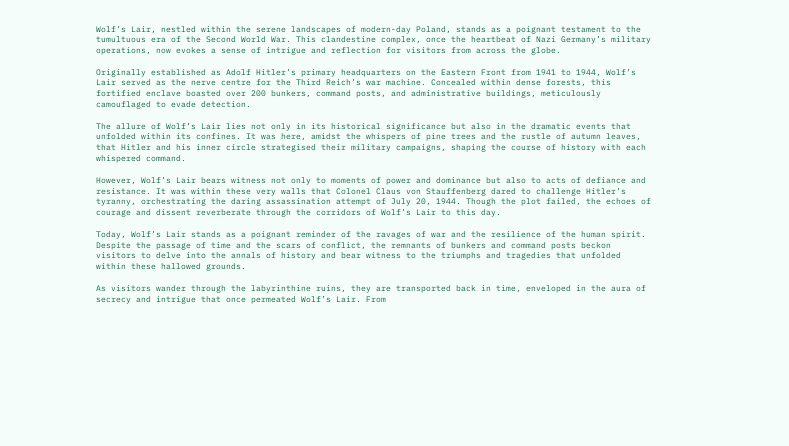Wolf’s Lair, nestled within the serene landscapes of modern-day Poland, stands as a poignant testament to the tumultuous era of the Second World War. This clandestine complex, once the heartbeat of Nazi Germany’s military operations, now evokes a sense of intrigue and reflection for visitors from across the globe.

Originally established as Adolf Hitler’s primary headquarters on the Eastern Front from 1941 to 1944, Wolf’s Lair served as the nerve centre for the Third Reich’s war machine. Concealed within dense forests, this fortified enclave boasted over 200 bunkers, command posts, and administrative buildings, meticulously camouflaged to evade detection.

The allure of Wolf’s Lair lies not only in its historical significance but also in the dramatic events that unfolded within its confines. It was here, amidst the whispers of pine trees and the rustle of autumn leaves, that Hitler and his inner circle strategised their military campaigns, shaping the course of history with each whispered command.

However, Wolf’s Lair bears witness not only to moments of power and dominance but also to acts of defiance and resistance. It was within these very walls that Colonel Claus von Stauffenberg dared to challenge Hitler’s tyranny, orchestrating the daring assassination attempt of July 20, 1944. Though the plot failed, the echoes of courage and dissent reverberate through the corridors of Wolf’s Lair to this day.

Today, Wolf’s Lair stands as a poignant reminder of the ravages of war and the resilience of the human spirit. Despite the passage of time and the scars of conflict, the remnants of bunkers and command posts beckon visitors to delve into the annals of history and bear witness to the triumphs and tragedies that unfolded within these hallowed grounds.

As visitors wander through the labyrinthine ruins, they are transported back in time, enveloped in the aura of secrecy and intrigue that once permeated Wolf’s Lair. From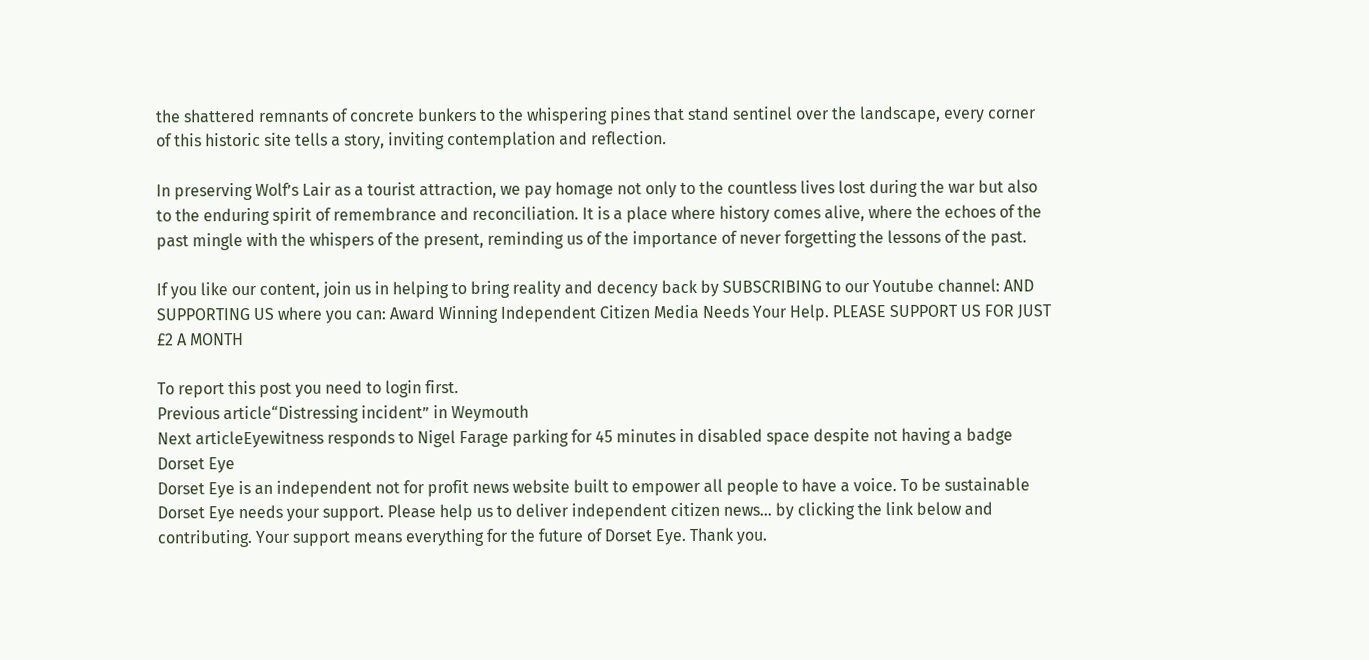the shattered remnants of concrete bunkers to the whispering pines that stand sentinel over the landscape, every corner of this historic site tells a story, inviting contemplation and reflection.

In preserving Wolf’s Lair as a tourist attraction, we pay homage not only to the countless lives lost during the war but also to the enduring spirit of remembrance and reconciliation. It is a place where history comes alive, where the echoes of the past mingle with the whispers of the present, reminding us of the importance of never forgetting the lessons of the past.

If you like our content, join us in helping to bring reality and decency back by SUBSCRIBING to our Youtube channel: AND SUPPORTING US where you can: Award Winning Independent Citizen Media Needs Your Help. PLEASE SUPPORT US FOR JUST £2 A MONTH

To report this post you need to login first.
Previous article“Distressing incident” in Weymouth
Next articleEyewitness responds to Nigel Farage parking for 45 minutes in disabled space despite not having a badge
Dorset Eye
Dorset Eye is an independent not for profit news website built to empower all people to have a voice. To be sustainable Dorset Eye needs your support. Please help us to deliver independent citizen news... by clicking the link below and contributing. Your support means everything for the future of Dorset Eye. Thank you.